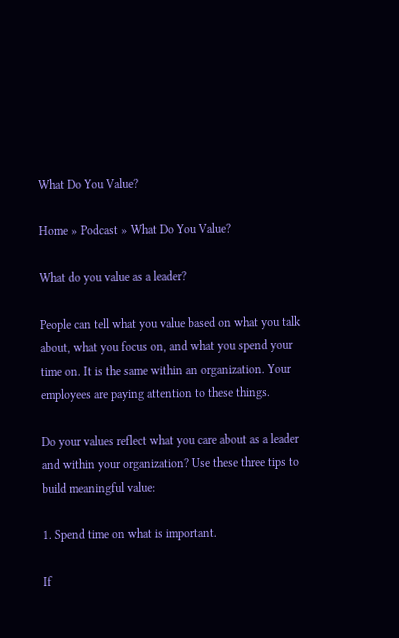What Do You Value?

Home » Podcast » What Do You Value?

What do you value as a leader?

People can tell what you value based on what you talk about, what you focus on, and what you spend your time on. It is the same within an organization. Your employees are paying attention to these things.

Do your values reflect what you care about as a leader and within your organization? Use these three tips to build meaningful value:

1. Spend time on what is important.

If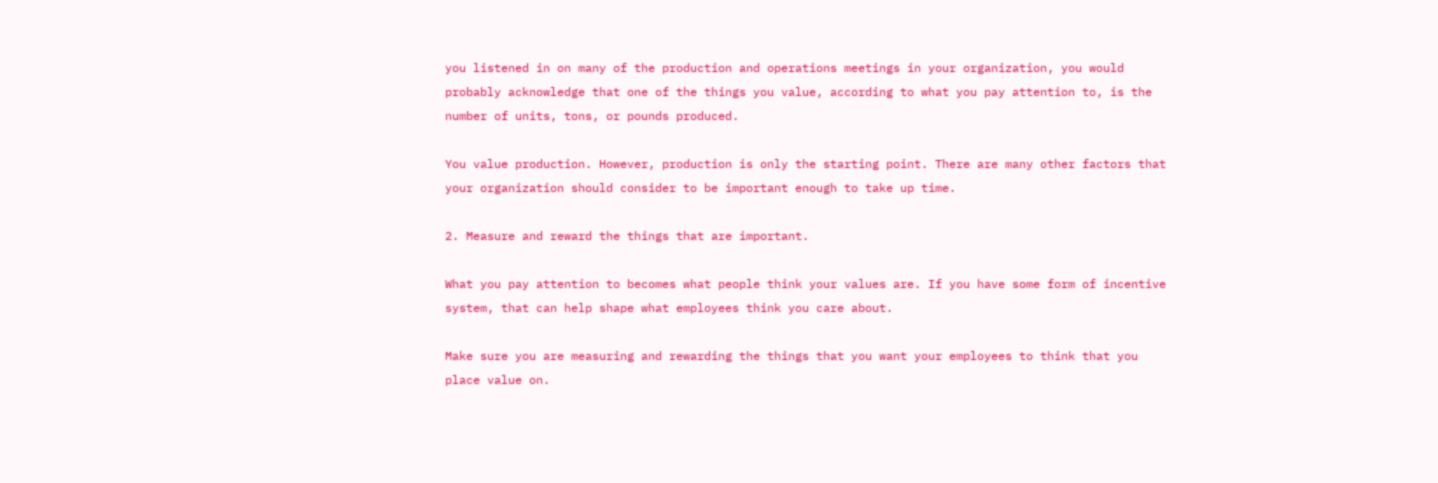you listened in on many of the production and operations meetings in your organization, you would probably acknowledge that one of the things you value, according to what you pay attention to, is the number of units, tons, or pounds produced.

You value production. However, production is only the starting point. There are many other factors that your organization should consider to be important enough to take up time.

2. Measure and reward the things that are important.

What you pay attention to becomes what people think your values are. If you have some form of incentive system, that can help shape what employees think you care about.

Make sure you are measuring and rewarding the things that you want your employees to think that you place value on.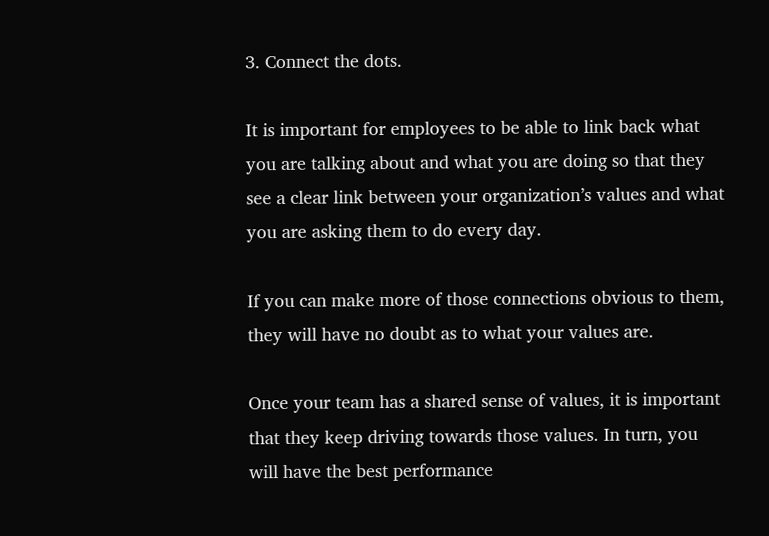3. Connect the dots.

It is important for employees to be able to link back what you are talking about and what you are doing so that they see a clear link between your organization’s values and what you are asking them to do every day.

If you can make more of those connections obvious to them, they will have no doubt as to what your values are.

Once your team has a shared sense of values, it is important that they keep driving towards those values. In turn, you will have the best performance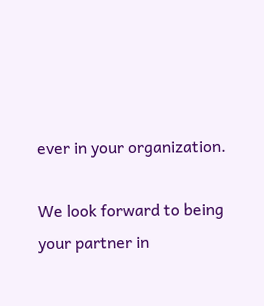ever in your organization.

We look forward to being your partner in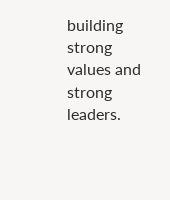building strong values and strong leaders.